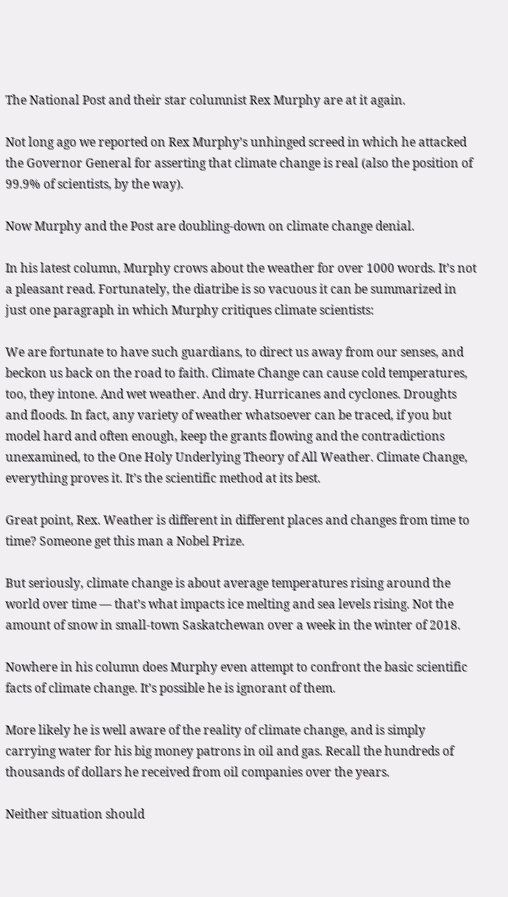The National Post and their star columnist Rex Murphy are at it again.

Not long ago we reported on Rex Murphy’s unhinged screed in which he attacked the Governor General for asserting that climate change is real (also the position of 99.9% of scientists, by the way).

Now Murphy and the Post are doubling-down on climate change denial.

In his latest column, Murphy crows about the weather for over 1000 words. It’s not a pleasant read. Fortunately, the diatribe is so vacuous it can be summarized in just one paragraph in which Murphy critiques climate scientists:

We are fortunate to have such guardians, to direct us away from our senses, and beckon us back on the road to faith. Climate Change can cause cold temperatures, too, they intone. And wet weather. And dry. Hurricanes and cyclones. Droughts and floods. In fact, any variety of weather whatsoever can be traced, if you but model hard and often enough, keep the grants flowing and the contradictions unexamined, to the One Holy Underlying Theory of All Weather. Climate Change, everything proves it. It’s the scientific method at its best.

Great point, Rex. Weather is different in different places and changes from time to time? Someone get this man a Nobel Prize.

But seriously, climate change is about average temperatures rising around the world over time — that’s what impacts ice melting and sea levels rising. Not the amount of snow in small-town Saskatchewan over a week in the winter of 2018.

Nowhere in his column does Murphy even attempt to confront the basic scientific facts of climate change. It’s possible he is ignorant of them.

More likely he is well aware of the reality of climate change, and is simply carrying water for his big money patrons in oil and gas. Recall the hundreds of thousands of dollars he received from oil companies over the years.

Neither situation should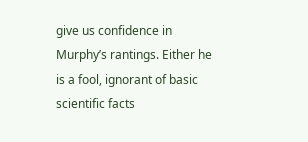give us confidence in Murphy’s rantings. Either he is a fool, ignorant of basic scientific facts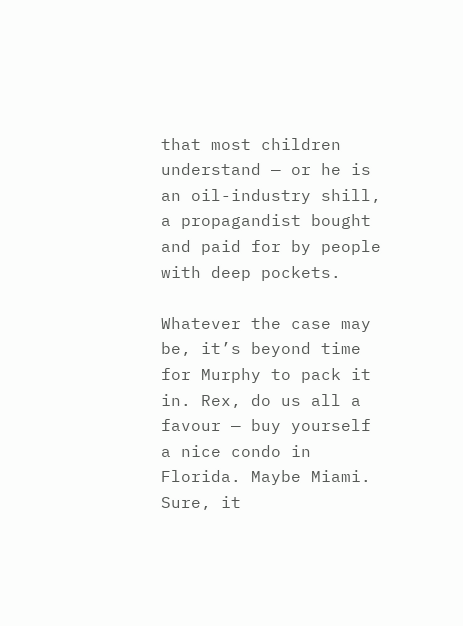that most children understand — or he is an oil-industry shill, a propagandist bought and paid for by people with deep pockets.

Whatever the case may be, it’s beyond time for Murphy to pack it in. Rex, do us all a favour — buy yourself a nice condo in Florida. Maybe Miami. Sure, it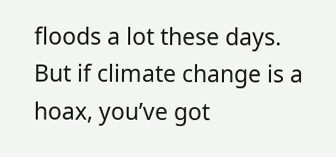floods a lot these days. But if climate change is a hoax, you’ve got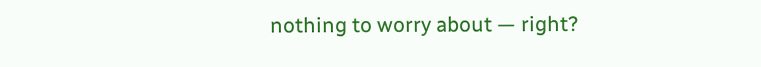nothing to worry about — right?